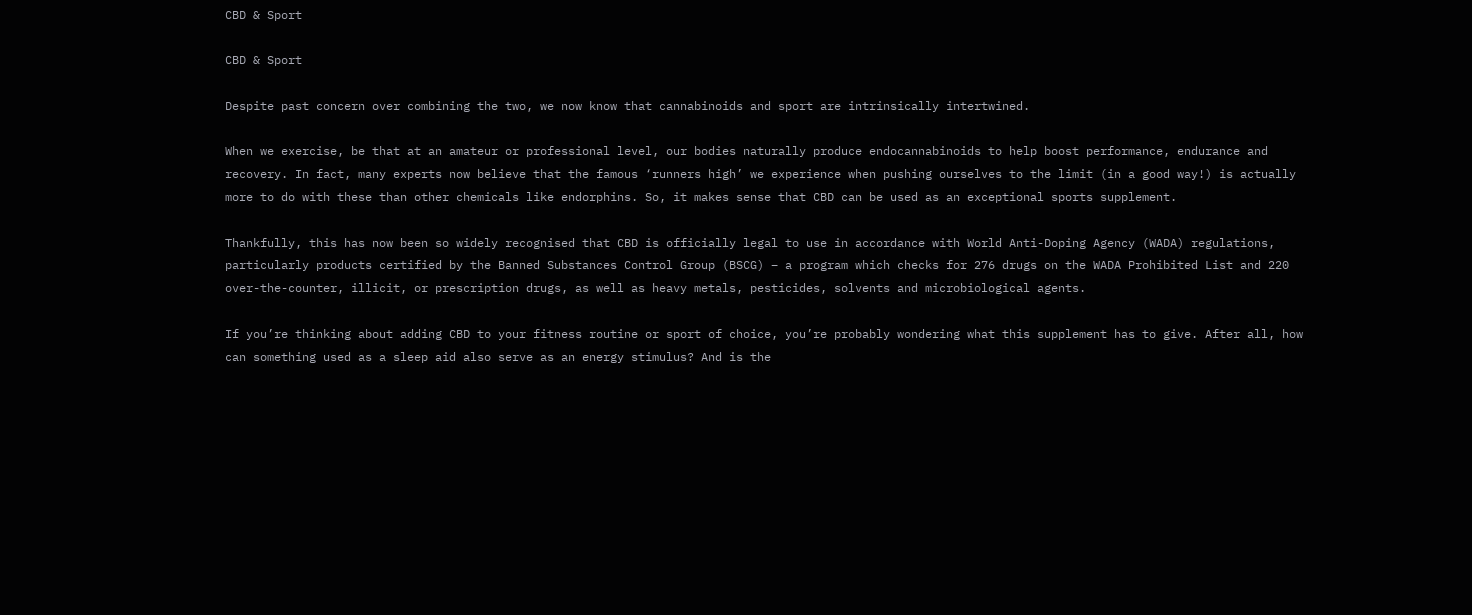CBD & Sport

CBD & Sport

Despite past concern over combining the two, we now know that cannabinoids and sport are intrinsically intertwined.

When we exercise, be that at an amateur or professional level, our bodies naturally produce endocannabinoids to help boost performance, endurance and recovery. In fact, many experts now believe that the famous ‘runners high’ we experience when pushing ourselves to the limit (in a good way!) is actually more to do with these than other chemicals like endorphins. So, it makes sense that CBD can be used as an exceptional sports supplement.

Thankfully, this has now been so widely recognised that CBD is officially legal to use in accordance with World Anti-Doping Agency (WADA) regulations, particularly products certified by the Banned Substances Control Group (BSCG) – a program which checks for 276 drugs on the WADA Prohibited List and 220 over-the-counter, illicit, or prescription drugs, as well as heavy metals, pesticides, solvents and microbiological agents.

If you’re thinking about adding CBD to your fitness routine or sport of choice, you’re probably wondering what this supplement has to give. After all, how can something used as a sleep aid also serve as an energy stimulus? And is the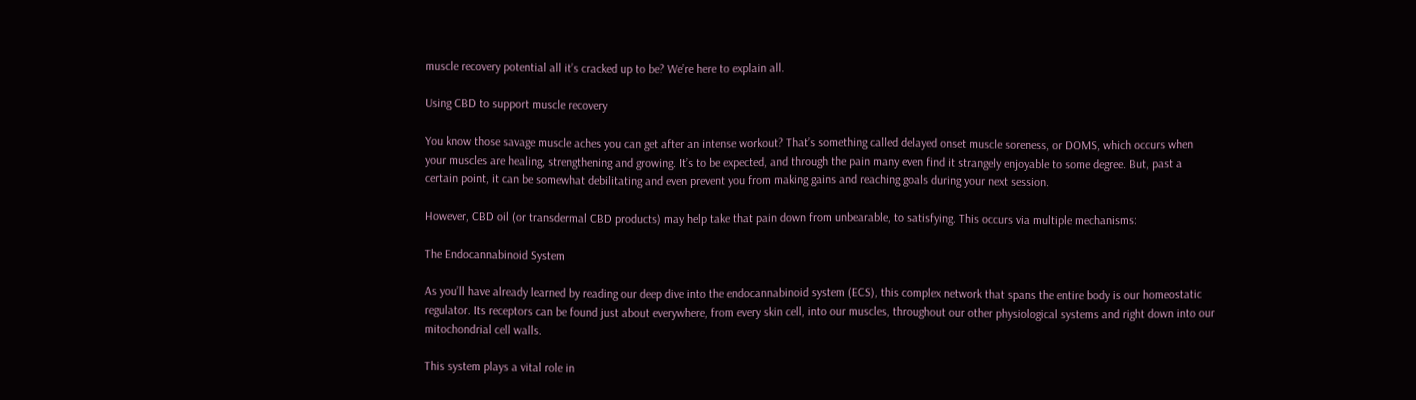muscle recovery potential all it’s cracked up to be? We’re here to explain all.

Using CBD to support muscle recovery

You know those savage muscle aches you can get after an intense workout? That’s something called delayed onset muscle soreness, or DOMS, which occurs when your muscles are healing, strengthening and growing. It’s to be expected, and through the pain many even find it strangely enjoyable to some degree. But, past a certain point, it can be somewhat debilitating and even prevent you from making gains and reaching goals during your next session.

However, CBD oil (or transdermal CBD products) may help take that pain down from unbearable, to satisfying. This occurs via multiple mechanisms:

The Endocannabinoid System

As you’ll have already learned by reading our deep dive into the endocannabinoid system (ECS), this complex network that spans the entire body is our homeostatic regulator. Its receptors can be found just about everywhere, from every skin cell, into our muscles, throughout our other physiological systems and right down into our mitochondrial cell walls.

This system plays a vital role in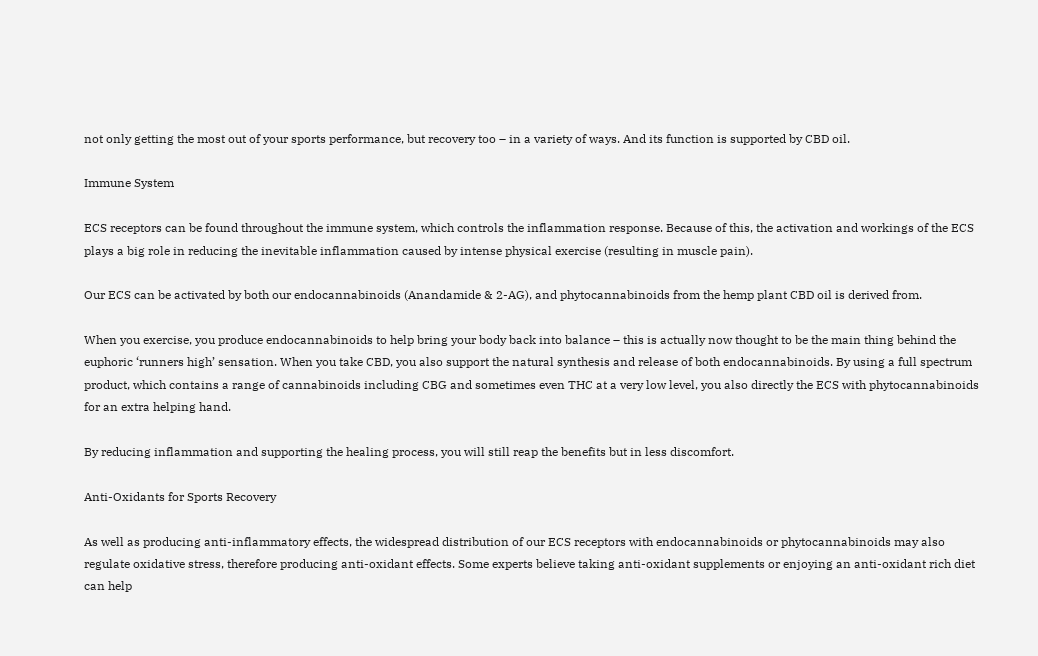not only getting the most out of your sports performance, but recovery too – in a variety of ways. And its function is supported by CBD oil.

Immune System

ECS receptors can be found throughout the immune system, which controls the inflammation response. Because of this, the activation and workings of the ECS plays a big role in reducing the inevitable inflammation caused by intense physical exercise (resulting in muscle pain).

Our ECS can be activated by both our endocannabinoids (Anandamide & 2-AG), and phytocannabinoids from the hemp plant CBD oil is derived from.

When you exercise, you produce endocannabinoids to help bring your body back into balance – this is actually now thought to be the main thing behind the euphoric ‘runners high’ sensation. When you take CBD, you also support the natural synthesis and release of both endocannabinoids. By using a full spectrum product, which contains a range of cannabinoids including CBG and sometimes even THC at a very low level, you also directly the ECS with phytocannabinoids for an extra helping hand.

By reducing inflammation and supporting the healing process, you will still reap the benefits but in less discomfort.

Anti-Oxidants for Sports Recovery

As well as producing anti-inflammatory effects, the widespread distribution of our ECS receptors with endocannabinoids or phytocannabinoids may also regulate oxidative stress, therefore producing anti-oxidant effects. Some experts believe taking anti-oxidant supplements or enjoying an anti-oxidant rich diet can help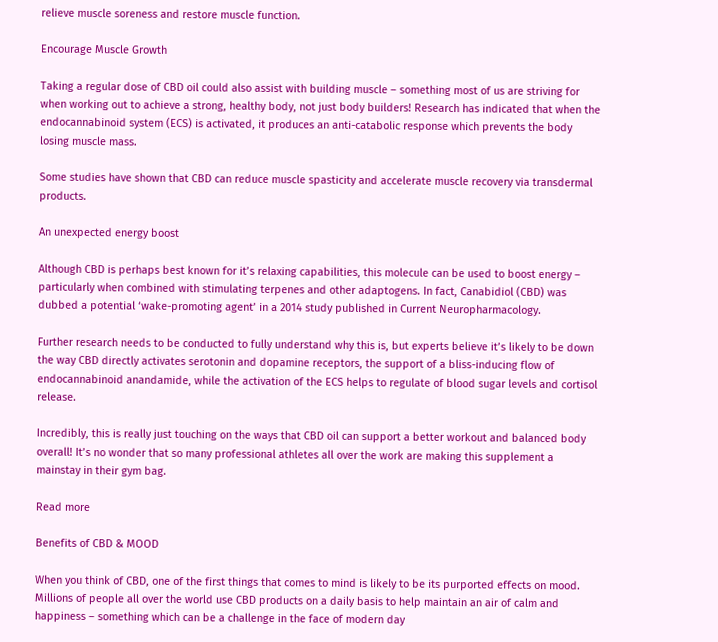relieve muscle soreness and restore muscle function.

Encourage Muscle Growth

Taking a regular dose of CBD oil could also assist with building muscle – something most of us are striving for when working out to achieve a strong, healthy body, not just body builders! Research has indicated that when the endocannabinoid system (ECS) is activated, it produces an anti-catabolic response which prevents the body losing muscle mass.

Some studies have shown that CBD can reduce muscle spasticity and accelerate muscle recovery via transdermal products.

An unexpected energy boost

Although CBD is perhaps best known for it’s relaxing capabilities, this molecule can be used to boost energy – particularly when combined with stimulating terpenes and other adaptogens. In fact, Canabidiol (CBD) was dubbed a potential ‘wake-promoting agent’ in a 2014 study published in Current Neuropharmacology.

Further research needs to be conducted to fully understand why this is, but experts believe it’s likely to be down the way CBD directly activates serotonin and dopamine receptors, the support of a bliss-inducing flow of endocannabinoid anandamide, while the activation of the ECS helps to regulate of blood sugar levels and cortisol release.

Incredibly, this is really just touching on the ways that CBD oil can support a better workout and balanced body overall! It’s no wonder that so many professional athletes all over the work are making this supplement a mainstay in their gym bag.

Read more

Benefits of CBD & MOOD

When you think of CBD, one of the first things that comes to mind is likely to be its purported effects on mood. Millions of people all over the world use CBD products on a daily basis to help maintain an air of calm and happiness – something which can be a challenge in the face of modern day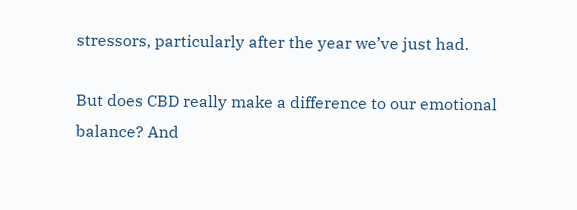stressors, particularly after the year we’ve just had.

But does CBD really make a difference to our emotional balance? And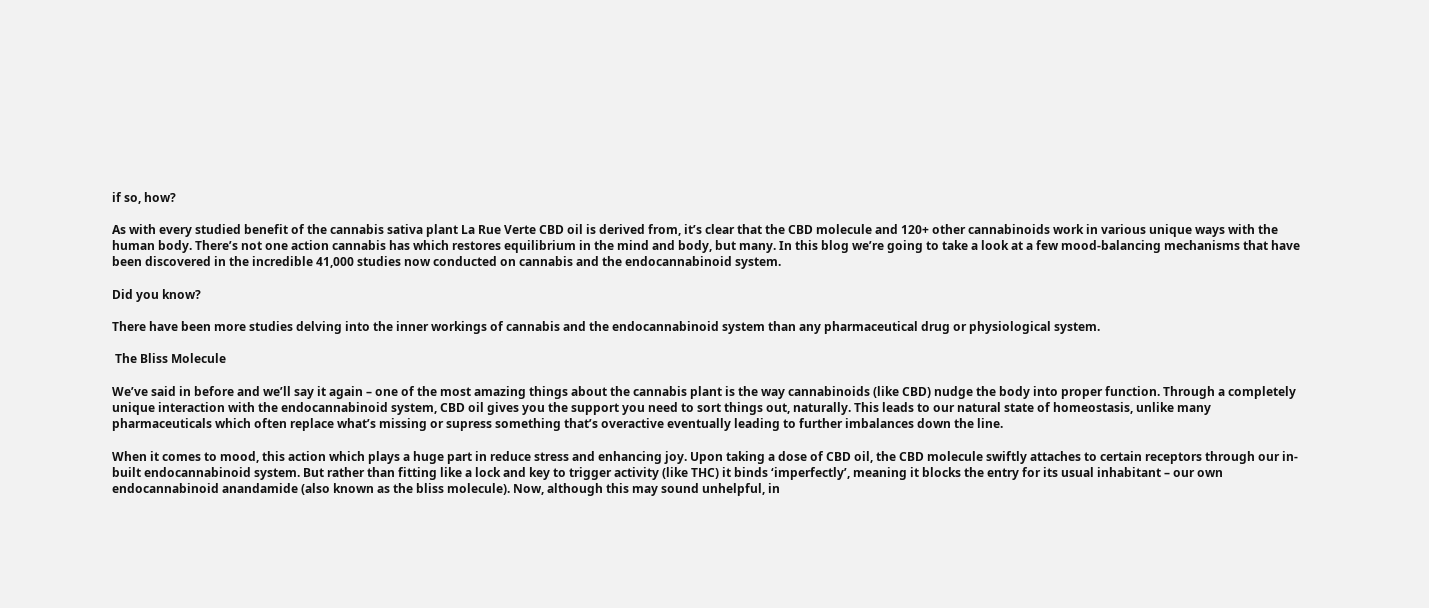if so, how?

As with every studied benefit of the cannabis sativa plant La Rue Verte CBD oil is derived from, it’s clear that the CBD molecule and 120+ other cannabinoids work in various unique ways with the human body. There’s not one action cannabis has which restores equilibrium in the mind and body, but many. In this blog we’re going to take a look at a few mood-balancing mechanisms that have been discovered in the incredible 41,000 studies now conducted on cannabis and the endocannabinoid system.

Did you know?

There have been more studies delving into the inner workings of cannabis and the endocannabinoid system than any pharmaceutical drug or physiological system.

 The Bliss Molecule

We’ve said in before and we’ll say it again – one of the most amazing things about the cannabis plant is the way cannabinoids (like CBD) nudge the body into proper function. Through a completely unique interaction with the endocannabinoid system, CBD oil gives you the support you need to sort things out, naturally. This leads to our natural state of homeostasis, unlike many pharmaceuticals which often replace what’s missing or supress something that’s overactive eventually leading to further imbalances down the line.

When it comes to mood, this action which plays a huge part in reduce stress and enhancing joy. Upon taking a dose of CBD oil, the CBD molecule swiftly attaches to certain receptors through our in-built endocannabinoid system. But rather than fitting like a lock and key to trigger activity (like THC) it binds ‘imperfectly’, meaning it blocks the entry for its usual inhabitant – our own endocannabinoid anandamide (also known as the bliss molecule). Now, although this may sound unhelpful, in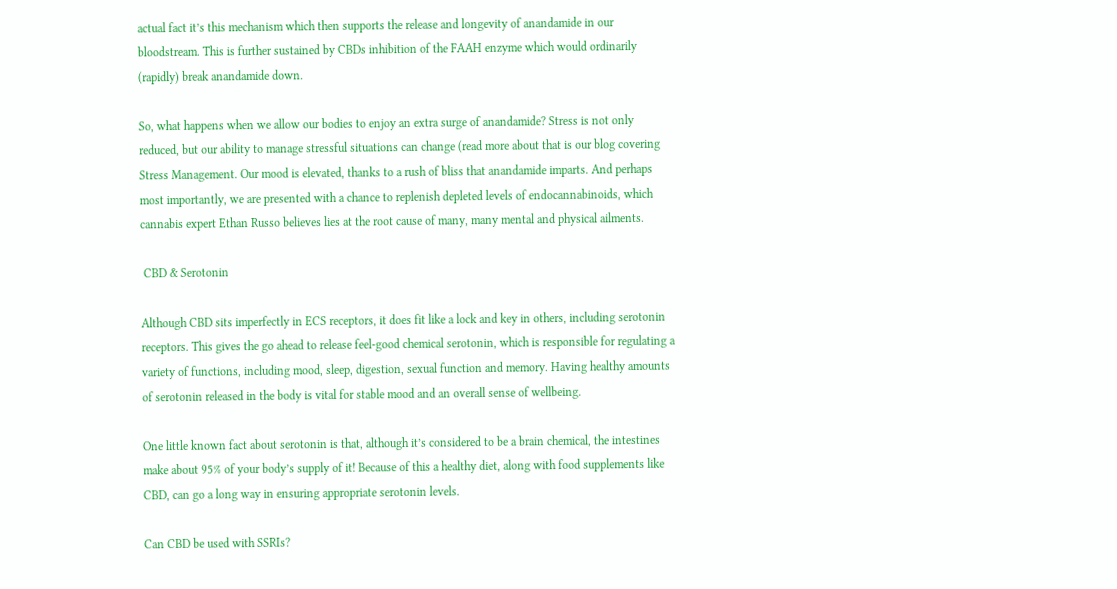actual fact it’s this mechanism which then supports the release and longevity of anandamide in our bloodstream. This is further sustained by CBDs inhibition of the FAAH enzyme which would ordinarily (rapidly) break anandamide down.

So, what happens when we allow our bodies to enjoy an extra surge of anandamide? Stress is not only reduced, but our ability to manage stressful situations can change (read more about that is our blog covering Stress Management. Our mood is elevated, thanks to a rush of bliss that anandamide imparts. And perhaps most importantly, we are presented with a chance to replenish depleted levels of endocannabinoids, which cannabis expert Ethan Russo believes lies at the root cause of many, many mental and physical ailments.

 CBD & Serotonin

Although CBD sits imperfectly in ECS receptors, it does fit like a lock and key in others, including serotonin receptors. This gives the go ahead to release feel-good chemical serotonin, which is responsible for regulating a variety of functions, including mood, sleep, digestion, sexual function and memory. Having healthy amounts of serotonin released in the body is vital for stable mood and an overall sense of wellbeing.

One little known fact about serotonin is that, although it’s considered to be a brain chemical, the intestines make about 95% of your body’s supply of it! Because of this a healthy diet, along with food supplements like CBD, can go a long way in ensuring appropriate serotonin levels.

Can CBD be used with SSRIs?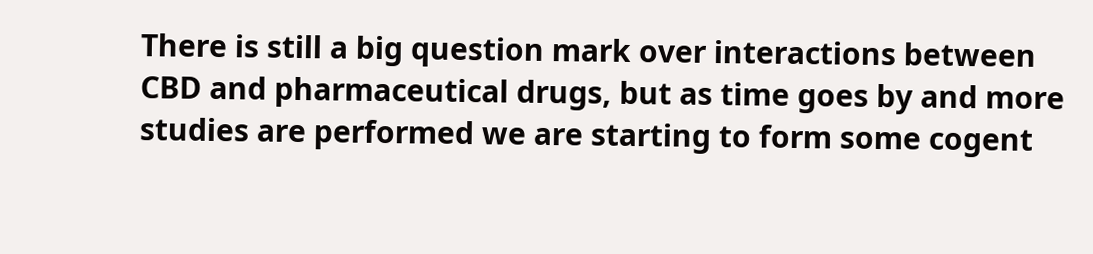There is still a big question mark over interactions between CBD and pharmaceutical drugs, but as time goes by and more studies are performed we are starting to form some cogent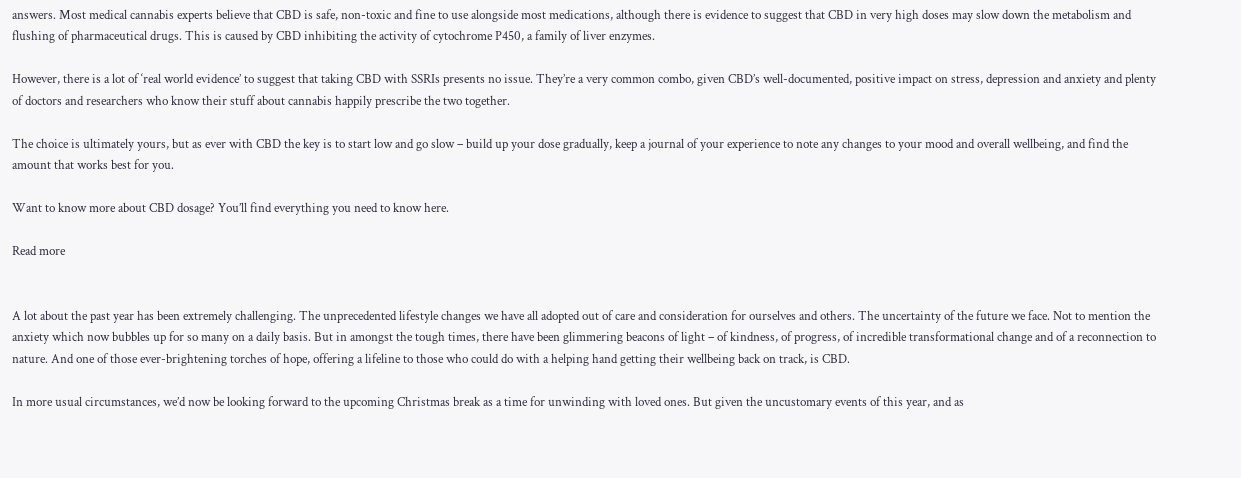answers. Most medical cannabis experts believe that CBD is safe, non-toxic and fine to use alongside most medications, although there is evidence to suggest that CBD in very high doses may slow down the metabolism and flushing of pharmaceutical drugs. This is caused by CBD inhibiting the activity of cytochrome P450, a family of liver enzymes.

However, there is a lot of ‘real world evidence’ to suggest that taking CBD with SSRIs presents no issue. They’re a very common combo, given CBD’s well-documented, positive impact on stress, depression and anxiety and plenty of doctors and researchers who know their stuff about cannabis happily prescribe the two together.

The choice is ultimately yours, but as ever with CBD the key is to start low and go slow – build up your dose gradually, keep a journal of your experience to note any changes to your mood and overall wellbeing, and find the amount that works best for you.

Want to know more about CBD dosage? You’ll find everything you need to know here.

Read more


A lot about the past year has been extremely challenging. The unprecedented lifestyle changes we have all adopted out of care and consideration for ourselves and others. The uncertainty of the future we face. Not to mention the anxiety which now bubbles up for so many on a daily basis. But in amongst the tough times, there have been glimmering beacons of light – of kindness, of progress, of incredible transformational change and of a reconnection to nature. And one of those ever-brightening torches of hope, offering a lifeline to those who could do with a helping hand getting their wellbeing back on track, is CBD.

In more usual circumstances, we’d now be looking forward to the upcoming Christmas break as a time for unwinding with loved ones. But given the uncustomary events of this year, and as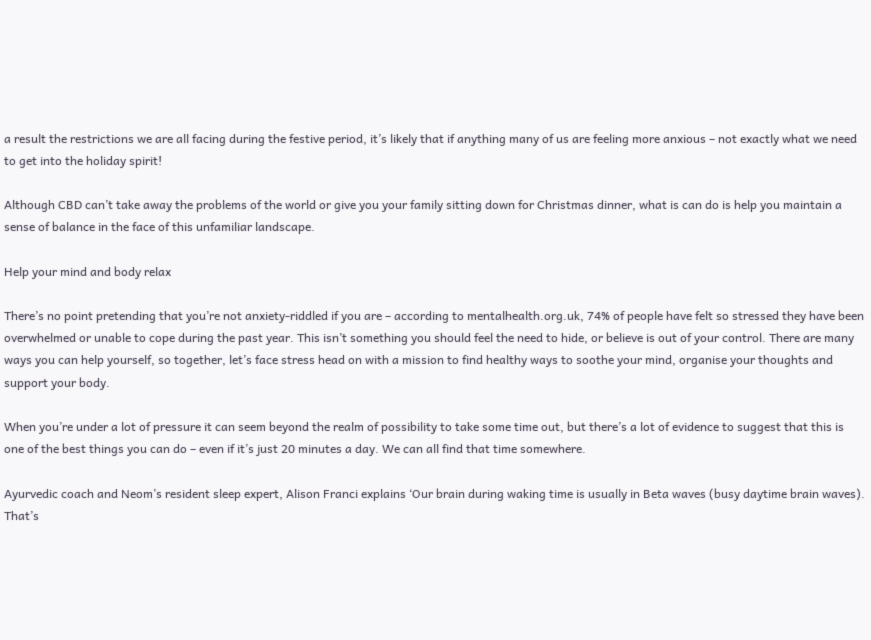a result the restrictions we are all facing during the festive period, it’s likely that if anything many of us are feeling more anxious – not exactly what we need to get into the holiday spirit!

Although CBD can’t take away the problems of the world or give you your family sitting down for Christmas dinner, what is can do is help you maintain a sense of balance in the face of this unfamiliar landscape.

Help your mind and body relax

There’s no point pretending that you’re not anxiety-riddled if you are – according to mentalhealth.org.uk, 74% of people have felt so stressed they have been overwhelmed or unable to cope during the past year. This isn’t something you should feel the need to hide, or believe is out of your control. There are many ways you can help yourself, so together, let’s face stress head on with a mission to find healthy ways to soothe your mind, organise your thoughts and support your body.

When you’re under a lot of pressure it can seem beyond the realm of possibility to take some time out, but there’s a lot of evidence to suggest that this is one of the best things you can do – even if it’s just 20 minutes a day. We can all find that time somewhere.

Ayurvedic coach and Neom’s resident sleep expert, Alison Franci explains ‘Our brain during waking time is usually in Beta waves (busy daytime brain waves). That’s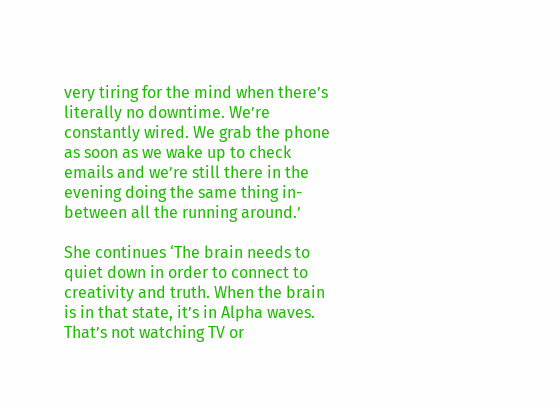very tiring for the mind when there’s literally no downtime. We’re constantly wired. We grab the phone as soon as we wake up to check emails and we’re still there in the evening doing the same thing in-between all the running around.’

She continues ‘The brain needs to quiet down in order to connect to creativity and truth. When the brain is in that state, it’s in Alpha waves. That’s not watching TV or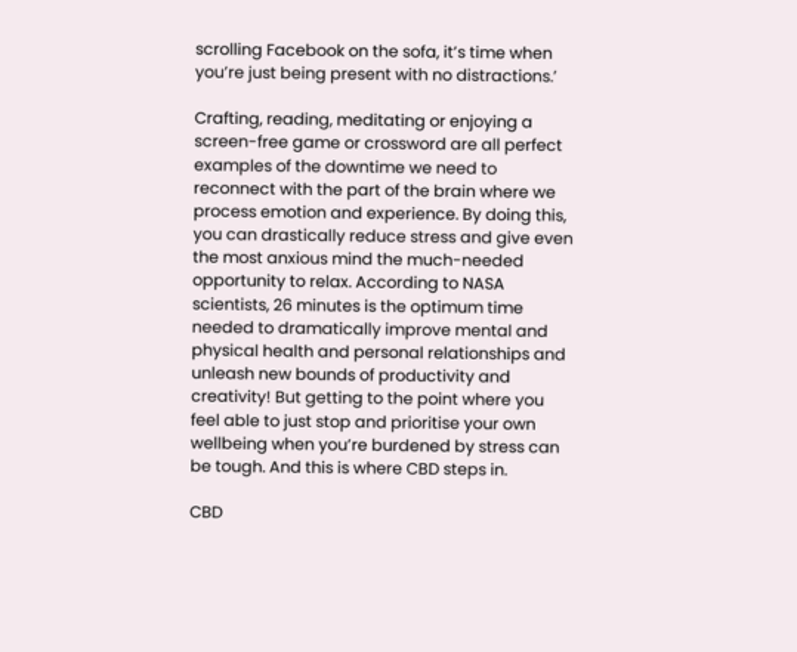scrolling Facebook on the sofa, it’s time when you’re just being present with no distractions.’

Crafting, reading, meditating or enjoying a screen-free game or crossword are all perfect examples of the downtime we need to reconnect with the part of the brain where we process emotion and experience. By doing this, you can drastically reduce stress and give even the most anxious mind the much-needed opportunity to relax. According to NASA scientists, 26 minutes is the optimum time needed to dramatically improve mental and physical health and personal relationships and unleash new bounds of productivity and creativity! But getting to the point where you feel able to just stop and prioritise your own wellbeing when you’re burdened by stress can be tough. And this is where CBD steps in.

CBD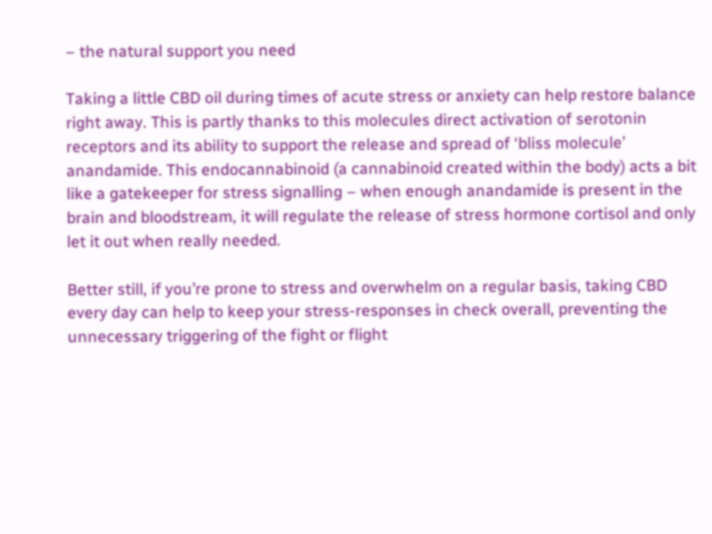– the natural support you need

Taking a little CBD oil during times of acute stress or anxiety can help restore balance right away. This is partly thanks to this molecules direct activation of serotonin receptors and its ability to support the release and spread of ‘bliss molecule’ anandamide. This endocannabinoid (a cannabinoid created within the body) acts a bit like a gatekeeper for stress signalling – when enough anandamide is present in the brain and bloodstream, it will regulate the release of stress hormone cortisol and only let it out when really needed.

Better still, if you’re prone to stress and overwhelm on a regular basis, taking CBD every day can help to keep your stress-responses in check overall, preventing the unnecessary triggering of the fight or flight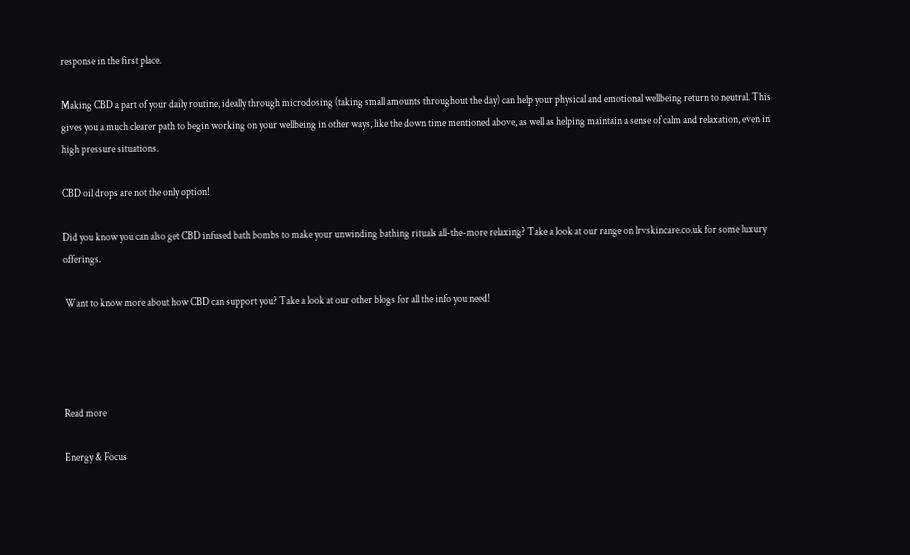response in the first place.

Making CBD a part of your daily routine, ideally through microdosing (taking small amounts throughout the day) can help your physical and emotional wellbeing return to neutral. This gives you a much clearer path to begin working on your wellbeing in other ways, like the down time mentioned above, as well as helping maintain a sense of calm and relaxation, even in high pressure situations.

CBD oil drops are not the only option!

Did you know you can also get CBD infused bath bombs to make your unwinding bathing rituals all-the-more relaxing? Take a look at our range on lrvskincare.co.uk for some luxury offerings.

 Want to know more about how CBD can support you? Take a look at our other blogs for all the info you need!




Read more

Energy & Focus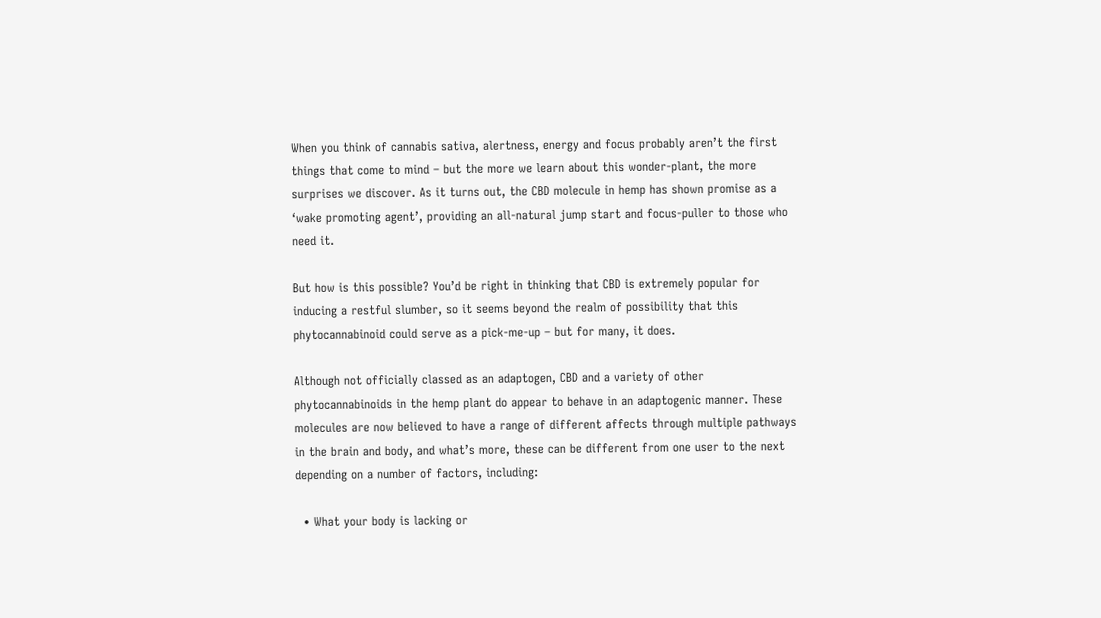When you think of cannabis sativa, alertness, energy and focus probably aren’t the first things that come to mind – but the more we learn about this wonder-plant, the more surprises we discover. As it turns out, the CBD molecule in hemp has shown promise as a ‘wake promoting agent’, providing an all-natural jump start and focus-puller to those who need it.

But how is this possible? You’d be right in thinking that CBD is extremely popular for inducing a restful slumber, so it seems beyond the realm of possibility that this phytocannabinoid could serve as a pick-me-up – but for many, it does.

Although not officially classed as an adaptogen, CBD and a variety of other phytocannabinoids in the hemp plant do appear to behave in an adaptogenic manner. These molecules are now believed to have a range of different affects through multiple pathways in the brain and body, and what’s more, these can be different from one user to the next depending on a number of factors, including:

  • What your body is lacking or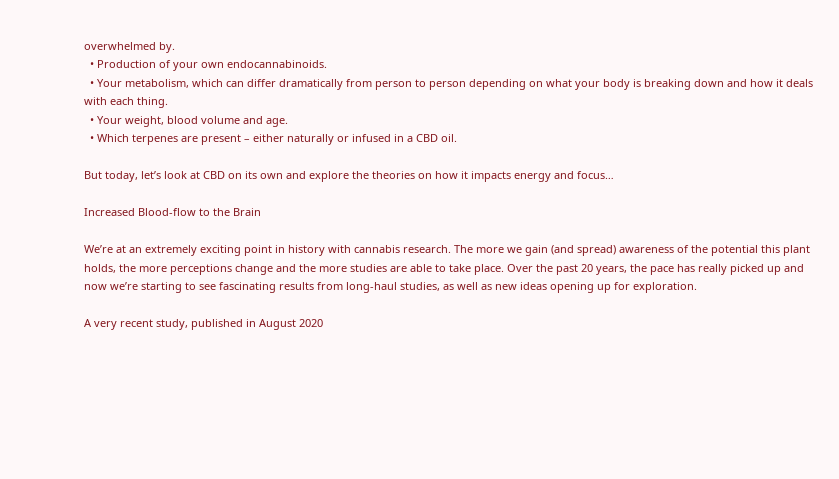overwhelmed by.
  • Production of your own endocannabinoids.
  • Your metabolism, which can differ dramatically from person to person depending on what your body is breaking down and how it deals with each thing.
  • Your weight, blood volume and age.
  • Which terpenes are present – either naturally or infused in a CBD oil.

But today, let’s look at CBD on its own and explore the theories on how it impacts energy and focus…

Increased Blood-flow to the Brain

We’re at an extremely exciting point in history with cannabis research. The more we gain (and spread) awareness of the potential this plant holds, the more perceptions change and the more studies are able to take place. Over the past 20 years, the pace has really picked up and now we’re starting to see fascinating results from long-haul studies, as well as new ideas opening up for exploration.

A very recent study, published in August 2020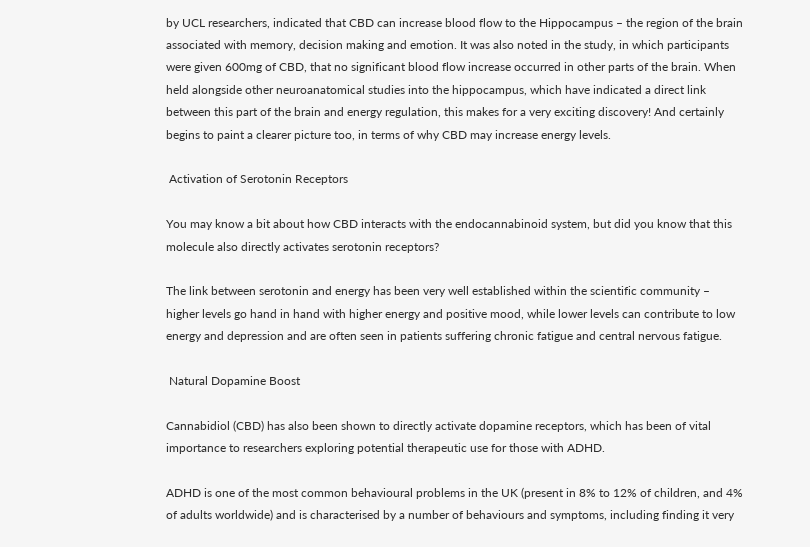by UCL researchers, indicated that CBD can increase blood flow to the Hippocampus – the region of the brain associated with memory, decision making and emotion. It was also noted in the study, in which participants were given 600mg of CBD, that no significant blood flow increase occurred in other parts of the brain. When held alongside other neuroanatomical studies into the hippocampus, which have indicated a direct link between this part of the brain and energy regulation, this makes for a very exciting discovery! And certainly begins to paint a clearer picture too, in terms of why CBD may increase energy levels.

 Activation of Serotonin Receptors

You may know a bit about how CBD interacts with the endocannabinoid system, but did you know that this molecule also directly activates serotonin receptors?

The link between serotonin and energy has been very well established within the scientific community – higher levels go hand in hand with higher energy and positive mood, while lower levels can contribute to low energy and depression and are often seen in patients suffering chronic fatigue and central nervous fatigue.

 Natural Dopamine Boost

Cannabidiol (CBD) has also been shown to directly activate dopamine receptors, which has been of vital importance to researchers exploring potential therapeutic use for those with ADHD.

ADHD is one of the most common behavioural problems in the UK (present in 8% to 12% of children, and 4% of adults worldwide) and is characterised by a number of behaviours and symptoms, including finding it very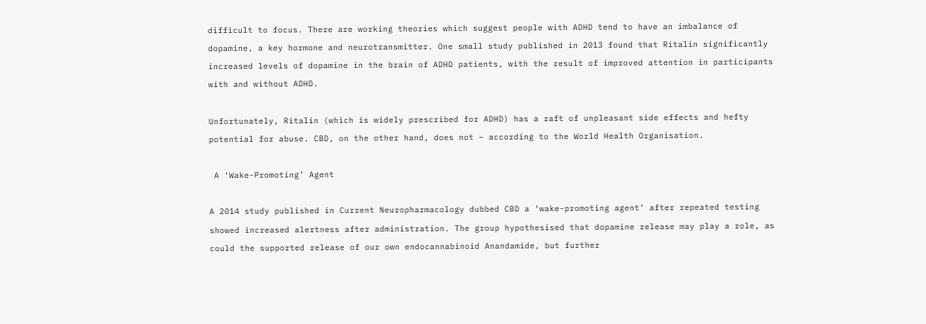difficult to focus. There are working theories which suggest people with ADHD tend to have an imbalance of dopamine, a key hormone and neurotransmitter. One small study published in 2013 found that Ritalin significantly increased levels of dopamine in the brain of ADHD patients, with the result of improved attention in participants with and without ADHD.

Unfortunately, Ritalin (which is widely prescribed for ADHD) has a raft of unpleasant side effects and hefty potential for abuse. CBD, on the other hand, does not – according to the World Health Organisation.

 A ‘Wake-Promoting’ Agent

A 2014 study published in Current Neuropharmacology dubbed CBD a ‘wake-promoting agent’ after repeated testing showed increased alertness after administration. The group hypothesised that dopamine release may play a role, as could the supported release of our own endocannabinoid Anandamide, but further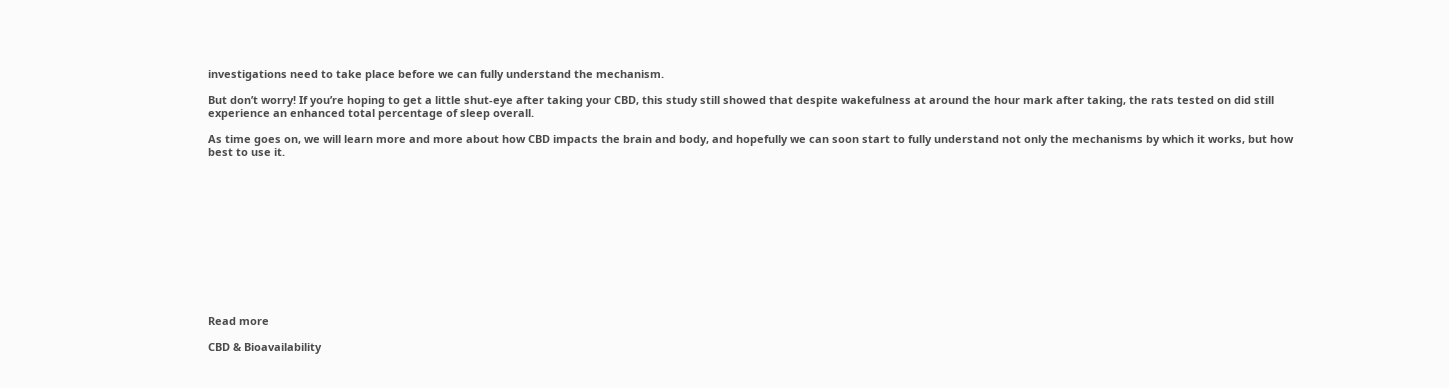investigations need to take place before we can fully understand the mechanism.

But don’t worry! If you’re hoping to get a little shut-eye after taking your CBD, this study still showed that despite wakefulness at around the hour mark after taking, the rats tested on did still experience an enhanced total percentage of sleep overall.

As time goes on, we will learn more and more about how CBD impacts the brain and body, and hopefully we can soon start to fully understand not only the mechanisms by which it works, but how best to use it.












Read more

CBD & Bioavailability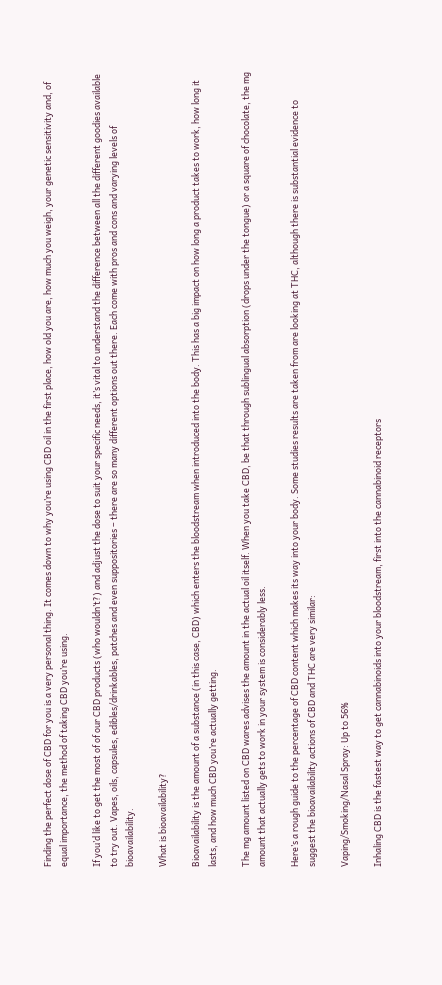Finding the perfect dose of CBD for you is a very personal thing. It comes down to why you’re using CBD oil in the first place, how old you are, how much you weigh, your genetic sensitivity and, of equal importance, the method of taking CBD you’re using.

If you’d like to get the most of of our CBD products (who wouldn’t?) and adjust the dose to suit your specific needs, it’s vital to understand the difference between all the different goodies available to try out. Vapes, oils, capsules, edibles/drinkables, patches and even suppositories – there are so many different options out there. Each come with pros and cons and varying levels of bioavailability.

What is bioavailability?

Bioavailability is the amount of a substance (in this case, CBD) which enters the bloodstream when introduced into the body. This has a big impact on how long a product takes to work, how long it lasts, and how much CBD you’re actually getting.

The mg amount listed on CBD wares advises the amount in the actual oil itself. When you take CBD, be that through sublingual absorption (drops under the tongue) or a square of chocolate, the mg amount that actually gets to work in your system is considerably less.

Here’s a rough guide to the percentage of CBD content which makes its way into your body. Some studies results are taken from are looking at THC, although there is substantial evidence to suggest the bioavailability actions of CBD and THC are very similar:

Vaping/Smoking/Nasal Spray: Up to 56%

Inhaling CBD is the fastest way to get cannabinoids into your bloodstream, first into the cannabinoid receptors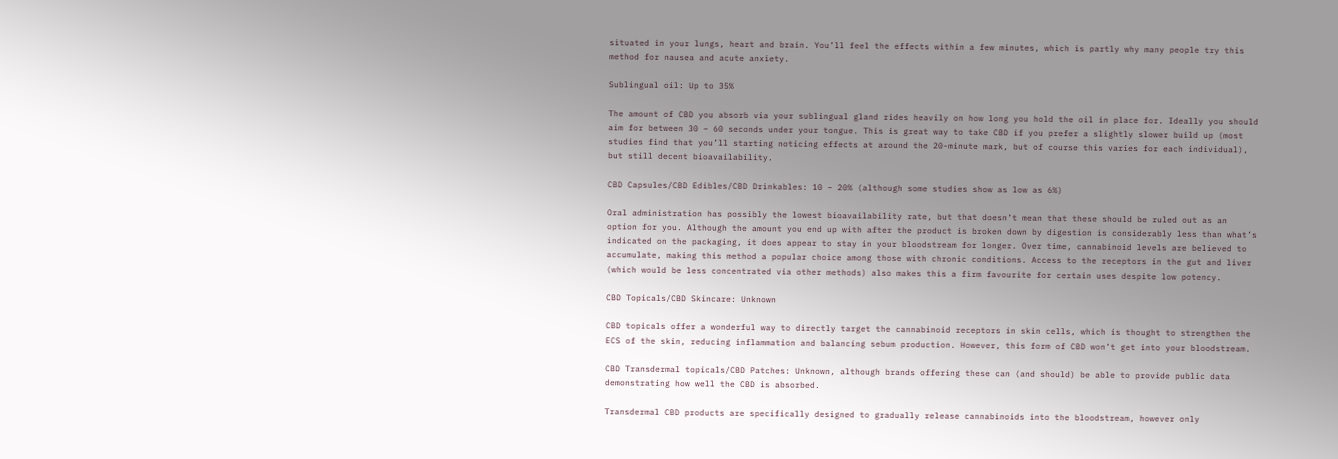situated in your lungs, heart and brain. You’ll feel the effects within a few minutes, which is partly why many people try this method for nausea and acute anxiety.

Sublingual oil: Up to 35%

The amount of CBD you absorb via your sublingual gland rides heavily on how long you hold the oil in place for. Ideally you should aim for between 30 – 60 seconds under your tongue. This is great way to take CBD if you prefer a slightly slower build up (most studies find that you’ll starting noticing effects at around the 20-minute mark, but of course this varies for each individual), but still decent bioavailability.

CBD Capsules/CBD Edibles/CBD Drinkables: 10 – 20% (although some studies show as low as 6%)

Oral administration has possibly the lowest bioavailability rate, but that doesn’t mean that these should be ruled out as an option for you. Although the amount you end up with after the product is broken down by digestion is considerably less than what’s indicated on the packaging, it does appear to stay in your bloodstream for longer. Over time, cannabinoid levels are believed to accumulate, making this method a popular choice among those with chronic conditions. Access to the receptors in the gut and liver (which would be less concentrated via other methods) also makes this a firm favourite for certain uses despite low potency.

CBD Topicals/CBD Skincare: Unknown

CBD topicals offer a wonderful way to directly target the cannabinoid receptors in skin cells, which is thought to strengthen the ECS of the skin, reducing inflammation and balancing sebum production. However, this form of CBD won’t get into your bloodstream.

CBD Transdermal topicals/CBD Patches: Unknown, although brands offering these can (and should) be able to provide public data demonstrating how well the CBD is absorbed.

Transdermal CBD products are specifically designed to gradually release cannabinoids into the bloodstream, however only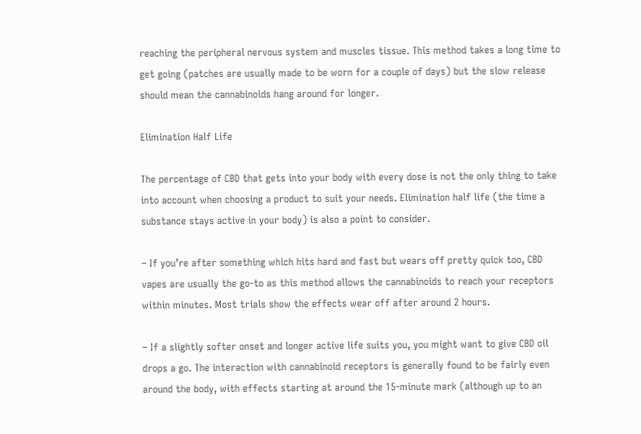reaching the peripheral nervous system and muscles tissue. This method takes a long time to get going (patches are usually made to be worn for a couple of days) but the slow release should mean the cannabinoids hang around for longer.

Elimination Half Life

The percentage of CBD that gets into your body with every dose is not the only thing to take into account when choosing a product to suit your needs. Elimination half life (the time a substance stays active in your body) is also a point to consider.

– If you’re after something which hits hard and fast but wears off pretty quick too, CBD vapes are usually the go-to as this method allows the cannabinoids to reach your receptors within minutes. Most trials show the effects wear off after around 2 hours.

– If a slightly softer onset and longer active life suits you, you might want to give CBD oil drops a go. The interaction with cannabinoid receptors is generally found to be fairly even around the body, with effects starting at around the 15-minute mark (although up to an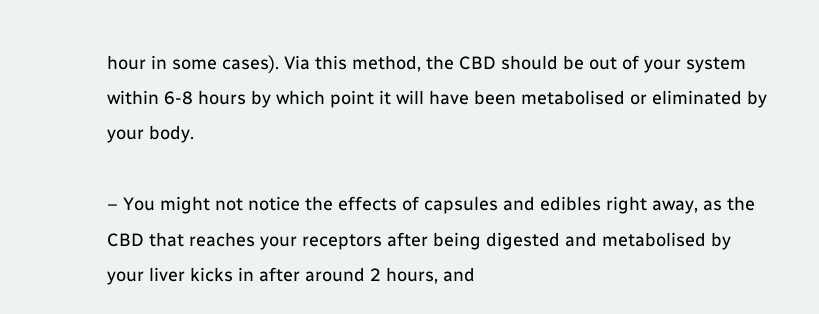hour in some cases). Via this method, the CBD should be out of your system within 6-8 hours by which point it will have been metabolised or eliminated by your body.

– You might not notice the effects of capsules and edibles right away, as the CBD that reaches your receptors after being digested and metabolised by your liver kicks in after around 2 hours, and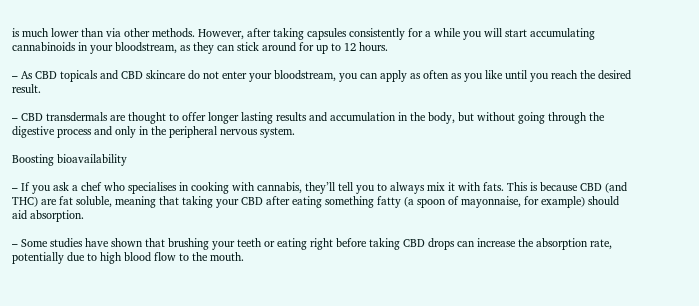is much lower than via other methods. However, after taking capsules consistently for a while you will start accumulating cannabinoids in your bloodstream, as they can stick around for up to 12 hours.

– As CBD topicals and CBD skincare do not enter your bloodstream, you can apply as often as you like until you reach the desired result.

– CBD transdermals are thought to offer longer lasting results and accumulation in the body, but without going through the digestive process and only in the peripheral nervous system.

Boosting bioavailability

– If you ask a chef who specialises in cooking with cannabis, they’ll tell you to always mix it with fats. This is because CBD (and THC) are fat soluble, meaning that taking your CBD after eating something fatty (a spoon of mayonnaise, for example) should aid absorption.

– Some studies have shown that brushing your teeth or eating right before taking CBD drops can increase the absorption rate, potentially due to high blood flow to the mouth.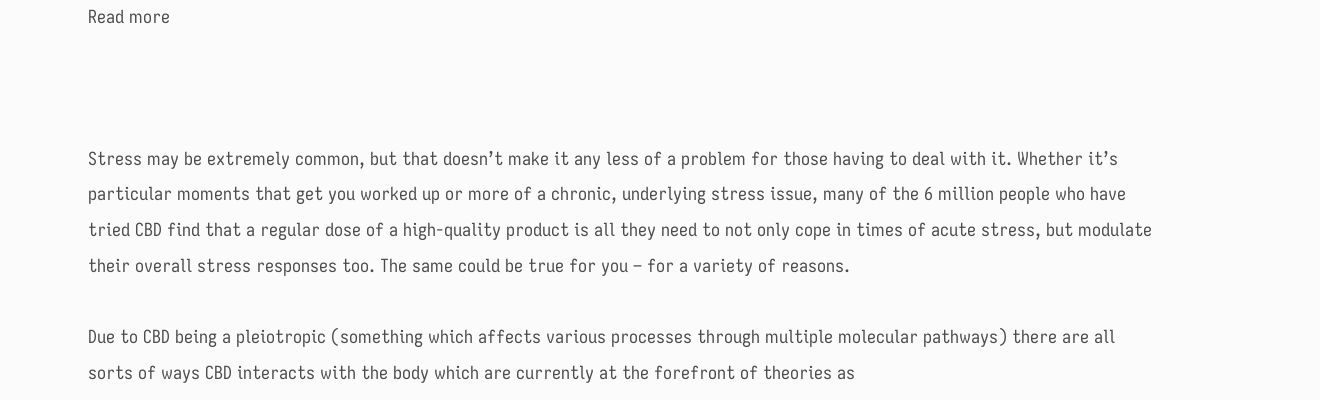Read more



Stress may be extremely common, but that doesn’t make it any less of a problem for those having to deal with it. Whether it’s particular moments that get you worked up or more of a chronic, underlying stress issue, many of the 6 million people who have tried CBD find that a regular dose of a high-quality product is all they need to not only cope in times of acute stress, but modulate their overall stress responses too. The same could be true for you – for a variety of reasons.

Due to CBD being a pleiotropic (something which affects various processes through multiple molecular pathways) there are all sorts of ways CBD interacts with the body which are currently at the forefront of theories as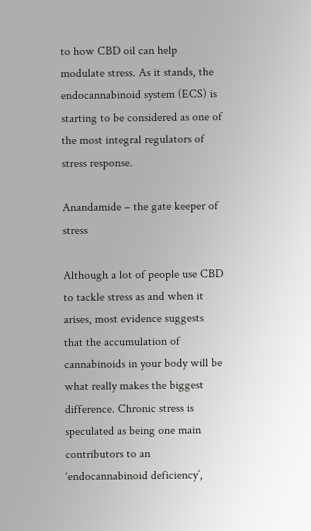to how CBD oil can help modulate stress. As it stands, the endocannabinoid system (ECS) is starting to be considered as one of the most integral regulators of stress response.

Anandamide – the gate keeper of stress

Although a lot of people use CBD to tackle stress as and when it arises, most evidence suggests that the accumulation of cannabinoids in your body will be what really makes the biggest difference. Chronic stress is speculated as being one main contributors to an ‘endocannabinoid deficiency’,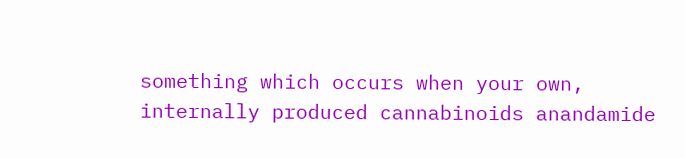something which occurs when your own, internally produced cannabinoids anandamide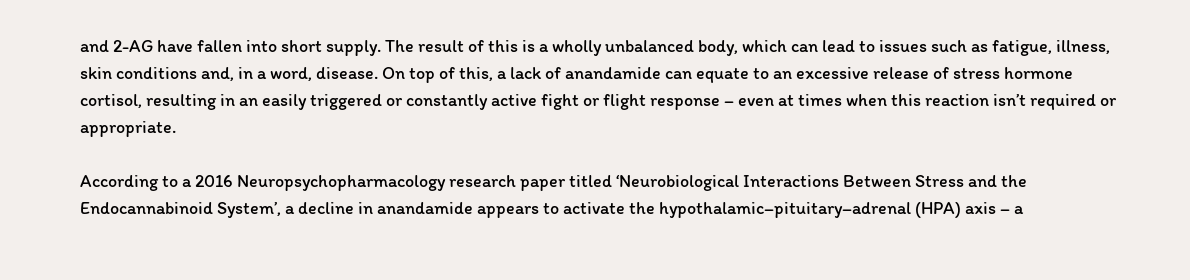and 2-AG have fallen into short supply. The result of this is a wholly unbalanced body, which can lead to issues such as fatigue, illness, skin conditions and, in a word, disease. On top of this, a lack of anandamide can equate to an excessive release of stress hormone cortisol, resulting in an easily triggered or constantly active fight or flight response – even at times when this reaction isn’t required or appropriate.

According to a 2016 Neuropsychopharmacology research paper titled ‘Neurobiological Interactions Between Stress and the Endocannabinoid System’, a decline in anandamide appears to activate the hypothalamic–pituitary–adrenal (HPA) axis – a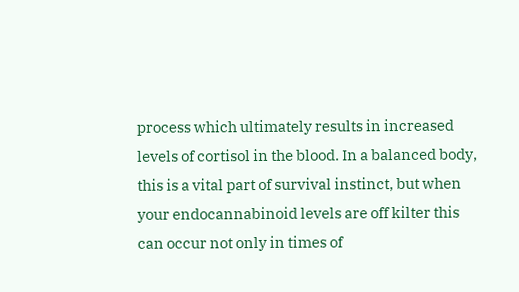process which ultimately results in increased levels of cortisol in the blood. In a balanced body, this is a vital part of survival instinct, but when your endocannabinoid levels are off kilter this can occur not only in times of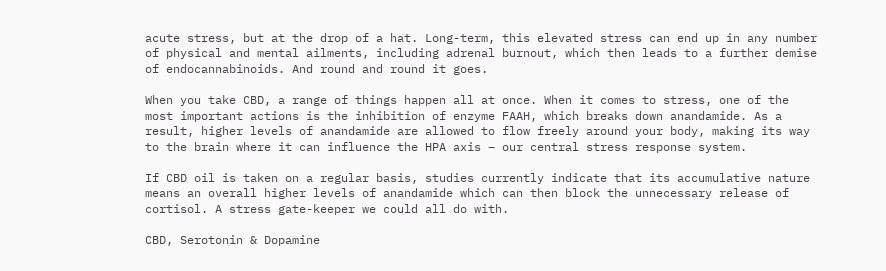acute stress, but at the drop of a hat. Long-term, this elevated stress can end up in any number of physical and mental ailments, including adrenal burnout, which then leads to a further demise of endocannabinoids. And round and round it goes.

When you take CBD, a range of things happen all at once. When it comes to stress, one of the most important actions is the inhibition of enzyme FAAH, which breaks down anandamide. As a result, higher levels of anandamide are allowed to flow freely around your body, making its way to the brain where it can influence the HPA axis – our central stress response system.

If CBD oil is taken on a regular basis, studies currently indicate that its accumulative nature means an overall higher levels of anandamide which can then block the unnecessary release of cortisol. A stress gate-keeper we could all do with.

CBD, Serotonin & Dopamine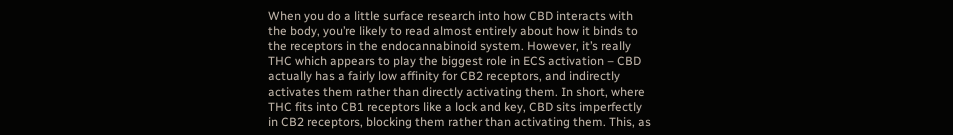When you do a little surface research into how CBD interacts with the body, you’re likely to read almost entirely about how it binds to the receptors in the endocannabinoid system. However, it’s really THC which appears to play the biggest role in ECS activation – CBD actually has a fairly low affinity for CB2 receptors, and indirectly activates them rather than directly activating them. In short, where THC fits into CB1 receptors like a lock and key, CBD sits imperfectly in CB2 receptors, blocking them rather than activating them. This, as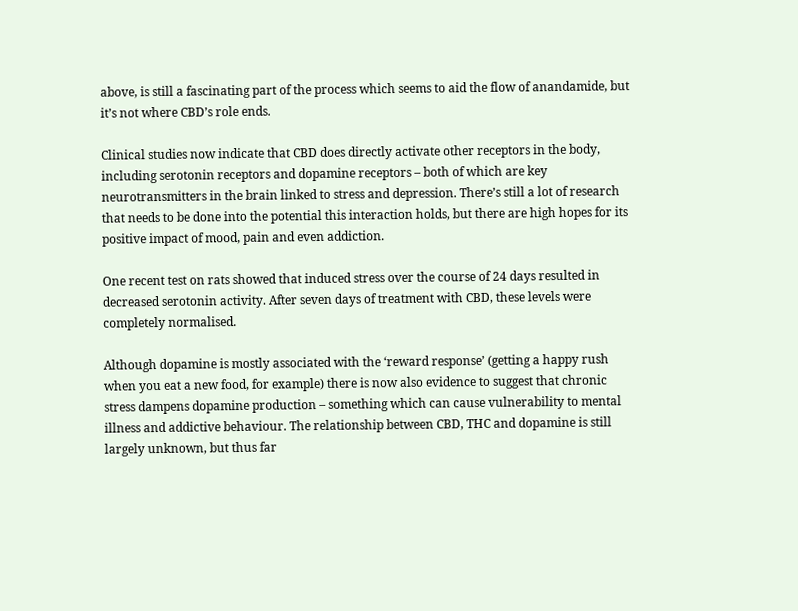above, is still a fascinating part of the process which seems to aid the flow of anandamide, but it’s not where CBD’s role ends.

Clinical studies now indicate that CBD does directly activate other receptors in the body, including serotonin receptors and dopamine receptors – both of which are key neurotransmitters in the brain linked to stress and depression. There’s still a lot of research that needs to be done into the potential this interaction holds, but there are high hopes for its positive impact of mood, pain and even addiction.

One recent test on rats showed that induced stress over the course of 24 days resulted in decreased serotonin activity. After seven days of treatment with CBD, these levels were completely normalised.

Although dopamine is mostly associated with the ‘reward response’ (getting a happy rush when you eat a new food, for example) there is now also evidence to suggest that chronic stress dampens dopamine production – something which can cause vulnerability to mental illness and addictive behaviour. The relationship between CBD, THC and dopamine is still largely unknown, but thus far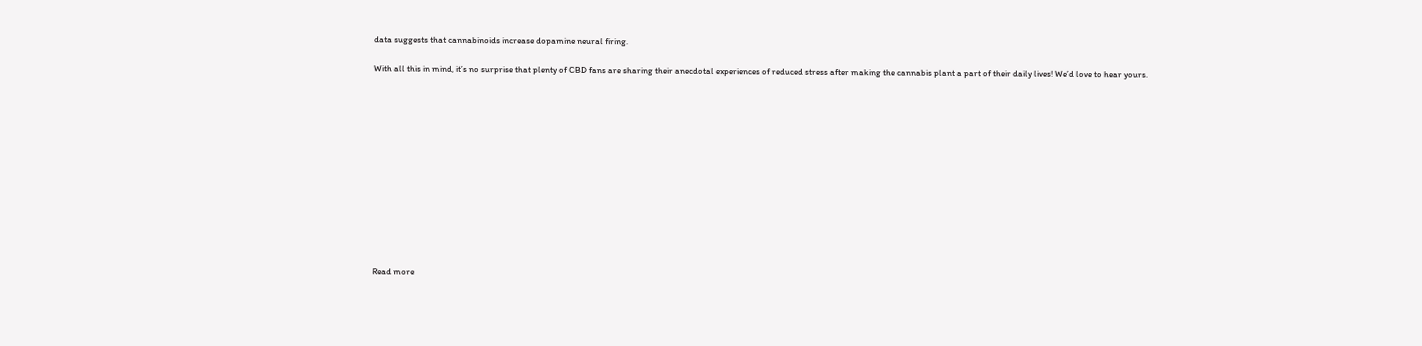data suggests that cannabinoids increase dopamine neural firing.

With all this in mind, it’s no surprise that plenty of CBD fans are sharing their anecdotal experiences of reduced stress after making the cannabis plant a part of their daily lives! We’d love to hear yours.













Read more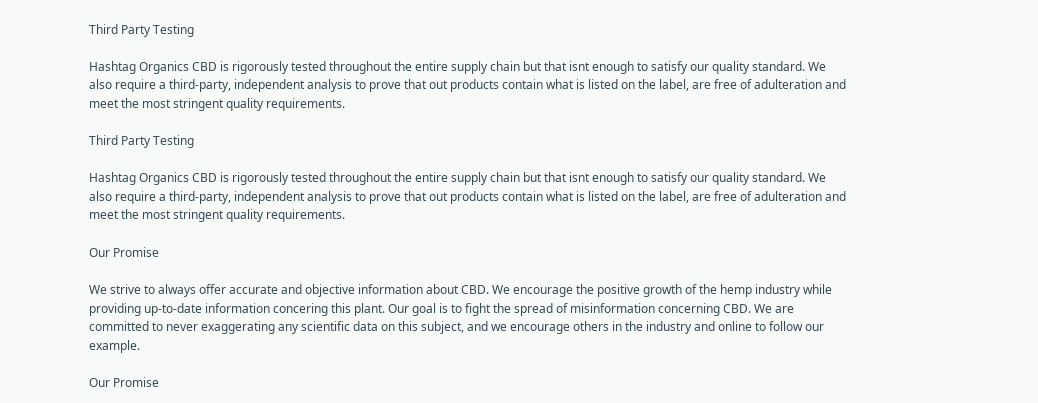Third Party Testing

Hashtag Organics CBD is rigorously tested throughout the entire supply chain but that isnt enough to satisfy our quality standard. We also require a third-party, independent analysis to prove that out products contain what is listed on the label, are free of adulteration and meet the most stringent quality requirements.

Third Party Testing

Hashtag Organics CBD is rigorously tested throughout the entire supply chain but that isnt enough to satisfy our quality standard. We also require a third-party, independent analysis to prove that out products contain what is listed on the label, are free of adulteration and meet the most stringent quality requirements.

Our Promise

We strive to always offer accurate and objective information about CBD. We encourage the positive growth of the hemp industry while providing up-to-date information concering this plant. Our goal is to fight the spread of misinformation concerning CBD. We are committed to never exaggerating any scientific data on this subject, and we encourage others in the industry and online to follow our example.

Our Promise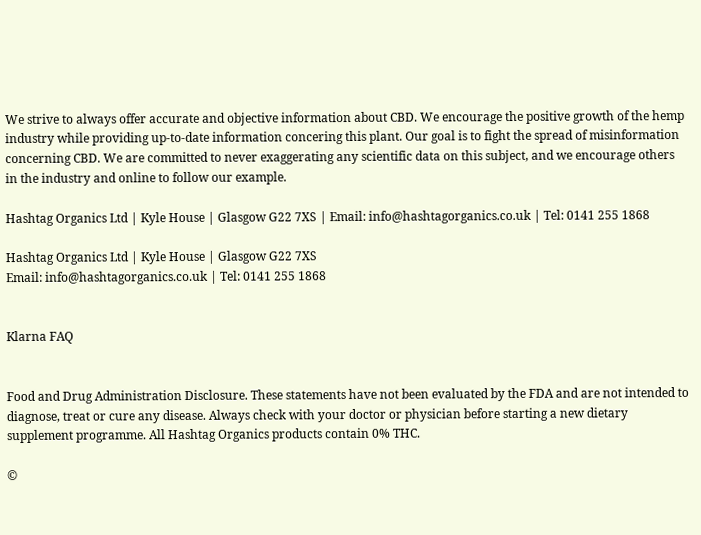We strive to always offer accurate and objective information about CBD. We encourage the positive growth of the hemp industry while providing up-to-date information concering this plant. Our goal is to fight the spread of misinformation concerning CBD. We are committed to never exaggerating any scientific data on this subject, and we encourage others in the industry and online to follow our example.

Hashtag Organics Ltd | Kyle House | Glasgow G22 7XS | Email: info@hashtagorganics.co.uk | Tel: 0141 255 1868

Hashtag Organics Ltd | Kyle House | Glasgow G22 7XS
Email: info@hashtagorganics.co.uk | Tel: 0141 255 1868


Klarna FAQ


Food and Drug Administration Disclosure. These statements have not been evaluated by the FDA and are not intended to diagnose, treat or cure any disease. Always check with your doctor or physician before starting a new dietary supplement programme. All Hashtag Organics products contain 0% THC.

©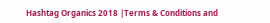Hashtag Organics 2018 |Terms & Conditions and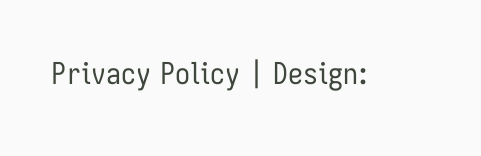Privacy Policy | Design: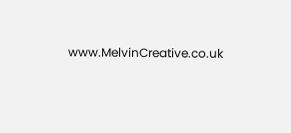www.MelvinCreative.co.uk